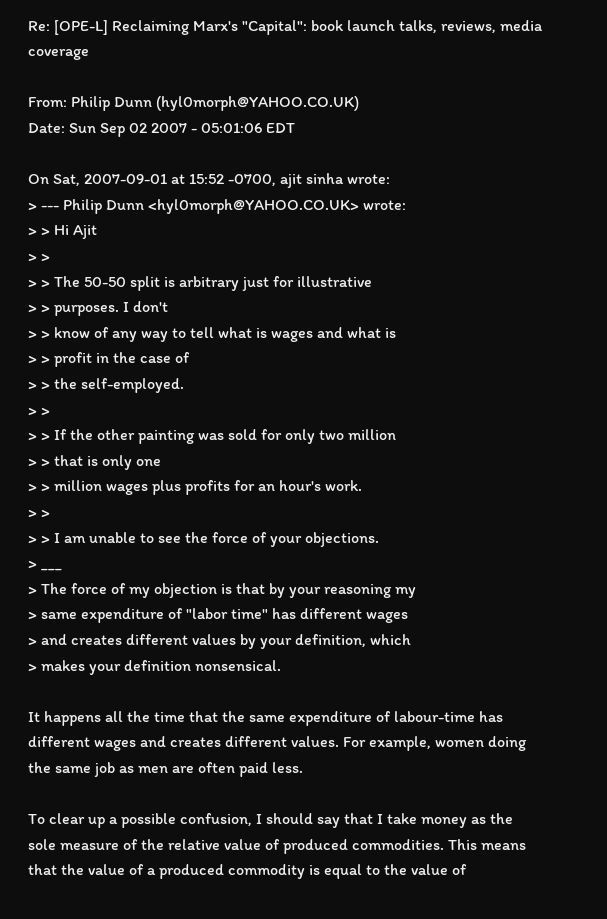Re: [OPE-L] Reclaiming Marx's "Capital": book launch talks, reviews, media coverage

From: Philip Dunn (hyl0morph@YAHOO.CO.UK)
Date: Sun Sep 02 2007 - 05:01:06 EDT

On Sat, 2007-09-01 at 15:52 -0700, ajit sinha wrote:
> --- Philip Dunn <hyl0morph@YAHOO.CO.UK> wrote:
> > Hi Ajit
> >
> > The 50-50 split is arbitrary just for illustrative
> > purposes. I don't
> > know of any way to tell what is wages and what is
> > profit in the case of
> > the self-employed.
> >
> > If the other painting was sold for only two million
> > that is only one
> > million wages plus profits for an hour's work.
> >
> > I am unable to see the force of your objections.
> ___
> The force of my objection is that by your reasoning my
> same expenditure of "labor time" has different wages
> and creates different values by your definition, which
> makes your definition nonsensical.

It happens all the time that the same expenditure of labour-time has
different wages and creates different values. For example, women doing
the same job as men are often paid less.

To clear up a possible confusion, I should say that I take money as the
sole measure of the relative value of produced commodities. This means
that the value of a produced commodity is equal to the value of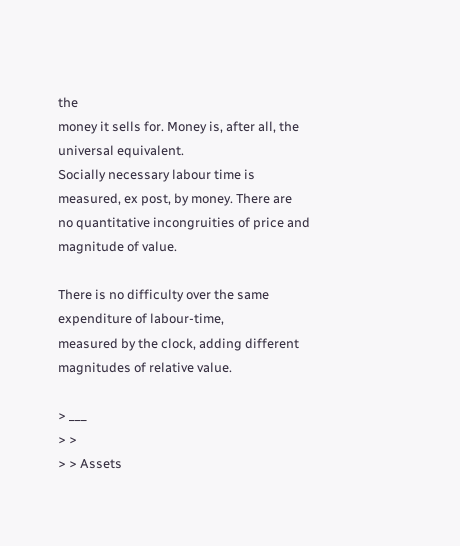the
money it sells for. Money is, after all, the universal equivalent.
Socially necessary labour time is measured, ex post, by money. There are
no quantitative incongruities of price and magnitude of value.

There is no difficulty over the same expenditure of labour-time,
measured by the clock, adding different magnitudes of relative value.

> ___
> >
> > Assets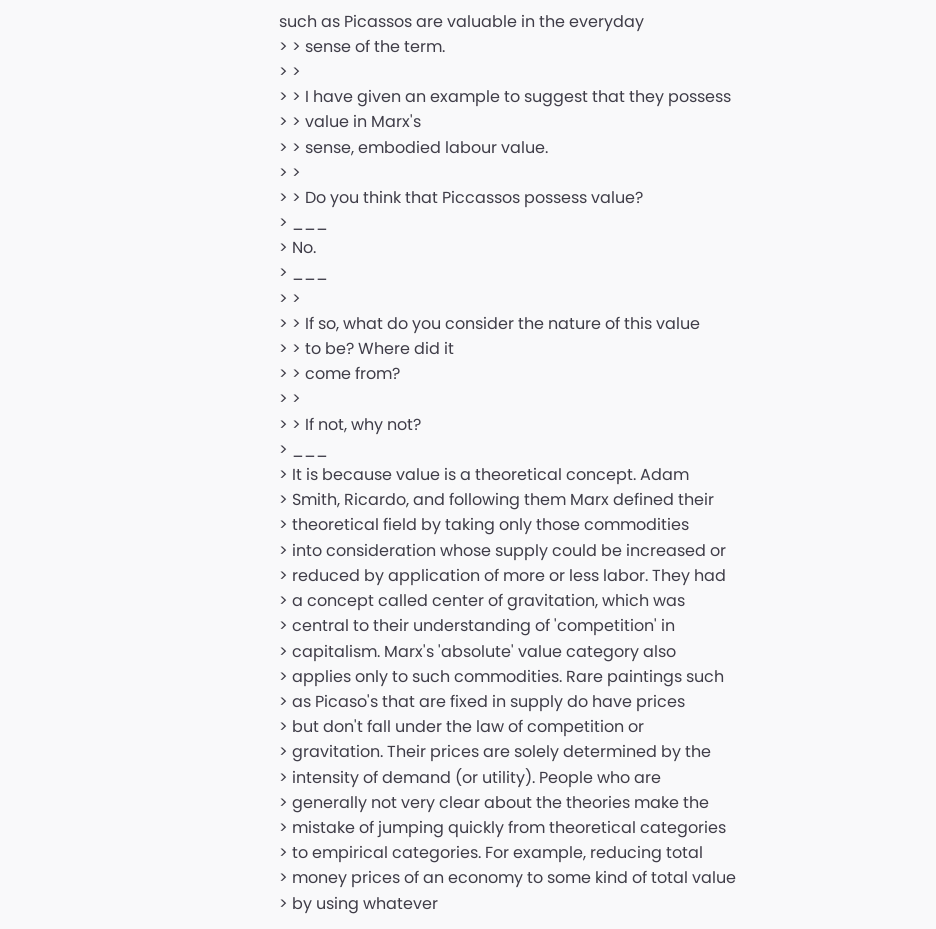such as Picassos are valuable in the everyday
> > sense of the term.
> >
> > I have given an example to suggest that they possess
> > value in Marx's
> > sense, embodied labour value.
> >
> > Do you think that Piccassos possess value?
> ___
> No.
> ___
> >
> > If so, what do you consider the nature of this value
> > to be? Where did it
> > come from?
> >
> > If not, why not?
> ___
> It is because value is a theoretical concept. Adam
> Smith, Ricardo, and following them Marx defined their
> theoretical field by taking only those commodities
> into consideration whose supply could be increased or
> reduced by application of more or less labor. They had
> a concept called center of gravitation, which was
> central to their understanding of 'competition' in
> capitalism. Marx's 'absolute' value category also
> applies only to such commodities. Rare paintings such
> as Picaso's that are fixed in supply do have prices
> but don't fall under the law of competition or
> gravitation. Their prices are solely determined by the
> intensity of demand (or utility). People who are
> generally not very clear about the theories make the
> mistake of jumping quickly from theoretical categories
> to empirical categories. For example, reducing total
> money prices of an economy to some kind of total value
> by using whatever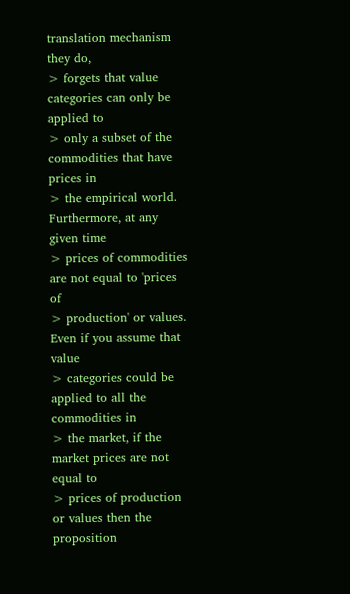translation mechanism they do,
> forgets that value categories can only be applied to
> only a subset of the commodities that have prices in
> the empirical world. Furthermore, at any given time
> prices of commodities are not equal to 'prices of
> production' or values. Even if you assume that value
> categories could be applied to all the commodities in
> the market, if the market prices are not equal to
> prices of production or values then the proposition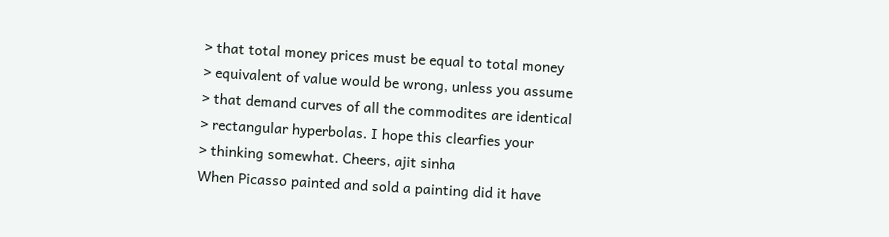> that total money prices must be equal to total money
> equivalent of value would be wrong, unless you assume
> that demand curves of all the commodites are identical
> rectangular hyperbolas. I hope this clearfies your
> thinking somewhat. Cheers, ajit sinha
When Picasso painted and sold a painting did it have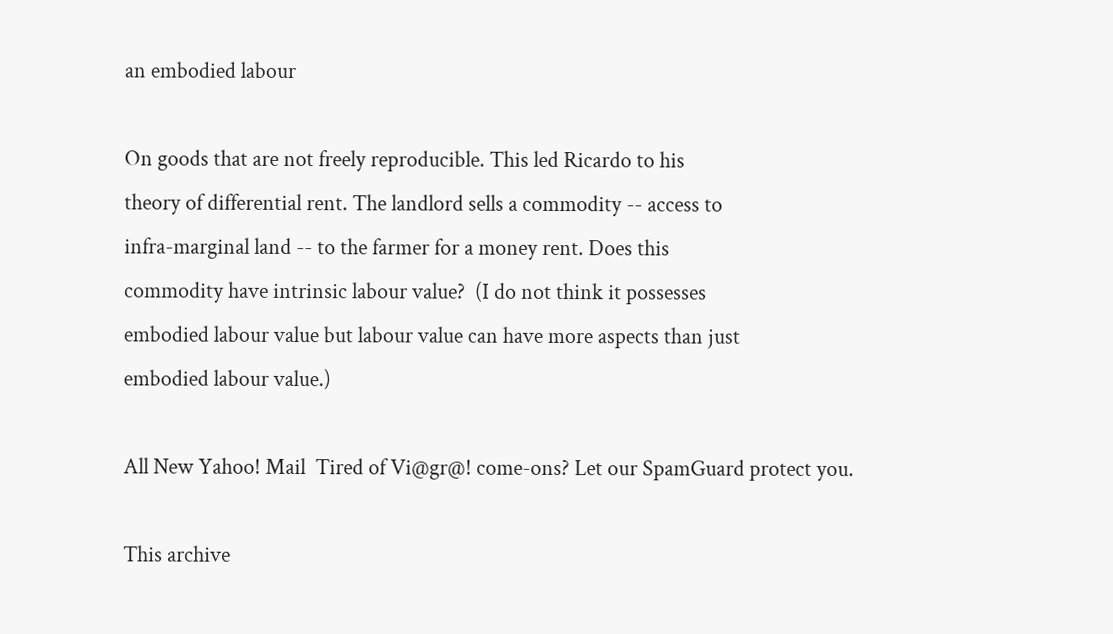an embodied labour

On goods that are not freely reproducible. This led Ricardo to his
theory of differential rent. The landlord sells a commodity -- access to
infra-marginal land -- to the farmer for a money rent. Does this
commodity have intrinsic labour value?  (I do not think it possesses
embodied labour value but labour value can have more aspects than just
embodied labour value.)

All New Yahoo! Mail  Tired of Vi@gr@! come-ons? Let our SpamGuard protect you.

This archive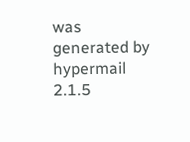was generated by hypermail 2.1.5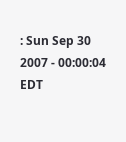: Sun Sep 30 2007 - 00:00:04 EDT